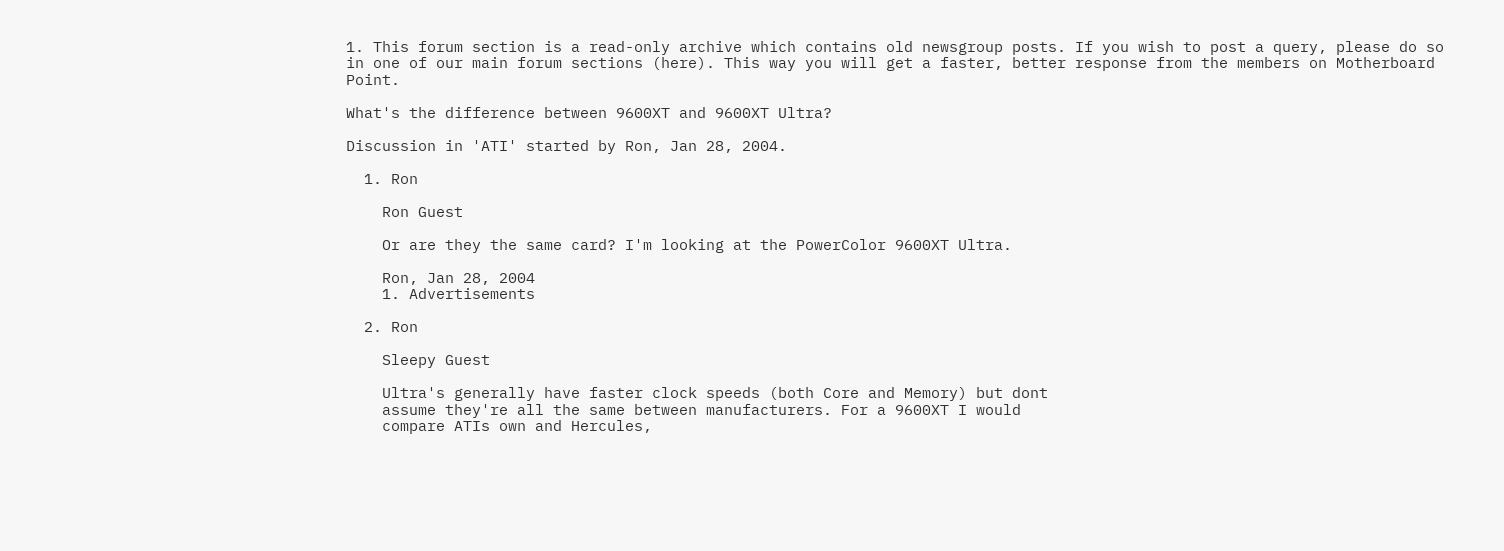1. This forum section is a read-only archive which contains old newsgroup posts. If you wish to post a query, please do so in one of our main forum sections (here). This way you will get a faster, better response from the members on Motherboard Point.

What's the difference between 9600XT and 9600XT Ultra?

Discussion in 'ATI' started by Ron, Jan 28, 2004.

  1. Ron

    Ron Guest

    Or are they the same card? I'm looking at the PowerColor 9600XT Ultra.

    Ron, Jan 28, 2004
    1. Advertisements

  2. Ron

    Sleepy Guest

    Ultra's generally have faster clock speeds (both Core and Memory) but dont
    assume they're all the same between manufacturers. For a 9600XT I would
    compare ATIs own and Hercules,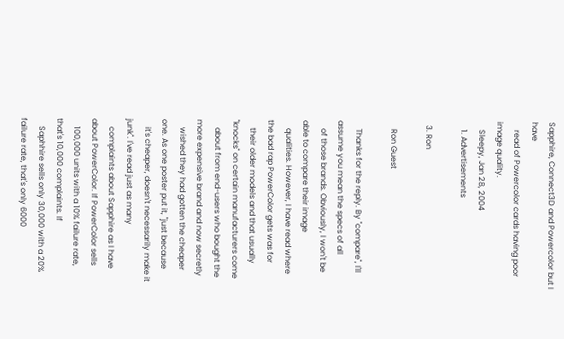Sapphire, Connect3D and Powercolor but I have
    read of Powercolor cards having poor image quality.
    Sleepy, Jan 28, 2004
    1. Advertisements

  3. Ron

    Ron Guest

    Thanks for the reply. By "compare", I'll assume you mean the specs of all
    of those brands. Obviously, I won't be able to compare their image
    qualities. However, I have read where the bad rap PowerColor gets was for
    their older models and that usually "knocks" on certain manufacturers come
    about from end-users who bought the more expensive brand and now secretly
    wished they had gotten the cheaper one. As one poster put it, "just because
    it's cheaper, doesn't necessarily make it junk". I've read just as many
    complaints about Sapphire as I have about PowerColor. If PowerColor sells
    100,000 units with a 10% failure rate, that's 10,000 complaints. If
    Saphhire sells only 30,000 with a 20% failure rate, that's only 6000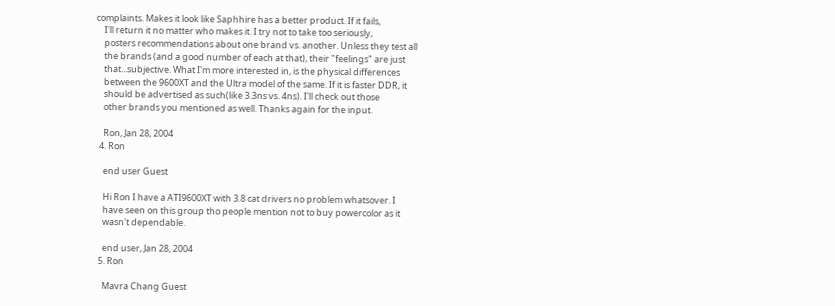complaints. Makes it look like Saphhire has a better product. If it fails,
    I'll return it no matter who makes it. I try not to take too seriously,
    posters recommendations about one brand vs. another. Unless they test all
    the brands (and a good number of each at that), their "feelings" are just
    that...subjective. What I'm more interested in, is the physical differences
    between the 9600XT and the Ultra model of the same. If it is faster DDR, it
    should be advertised as such(like 3.3ns vs. 4ns). I'll check out those
    other brands you mentioned as well. Thanks again for the input.

    Ron, Jan 28, 2004
  4. Ron

    end user Guest

    Hi Ron I have a ATI9600XT with 3.8 cat drivers no problem whatsover. I
    have seen on this group tho people mention not to buy powercolor as it
    wasn't dependable.

    end user, Jan 28, 2004
  5. Ron

    Mavra Chang Guest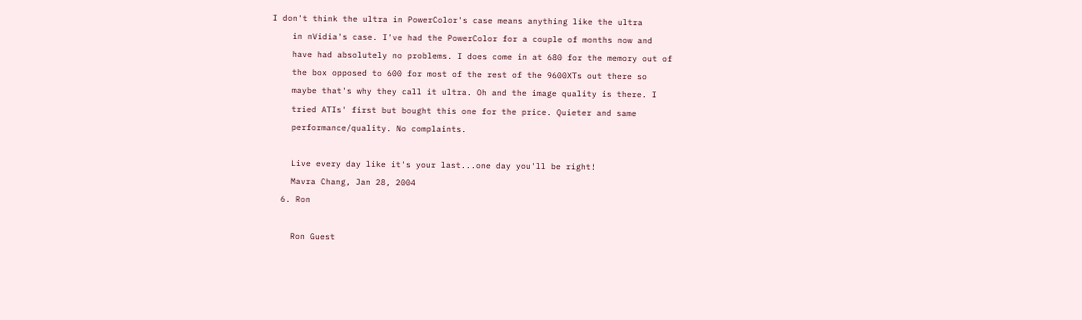I don't think the ultra in PowerColor's case means anything like the ultra
    in nVidia's case. I've had the PowerColor for a couple of months now and
    have had absolutely no problems. I does come in at 680 for the memory out of
    the box opposed to 600 for most of the rest of the 9600XTs out there so
    maybe that's why they call it ultra. Oh and the image quality is there. I
    tried ATIs' first but bought this one for the price. Quieter and same
    performance/quality. No complaints.

    Live every day like it's your last...one day you'll be right!
    Mavra Chang, Jan 28, 2004
  6. Ron

    Ron Guest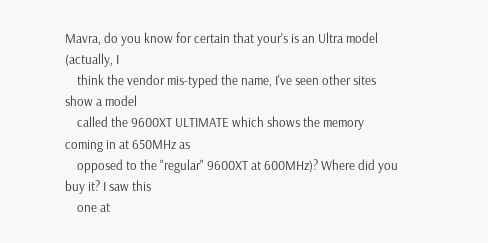Mavra, do you know for certain that your's is an Ultra model (actually, I
    think the vendor mis-typed the name, I've seen other sites show a model
    called the 9600XT ULTIMATE which shows the memory coming in at 650MHz as
    opposed to the "regular" 9600XT at 600MHz)? Where did you buy it? I saw this
    one at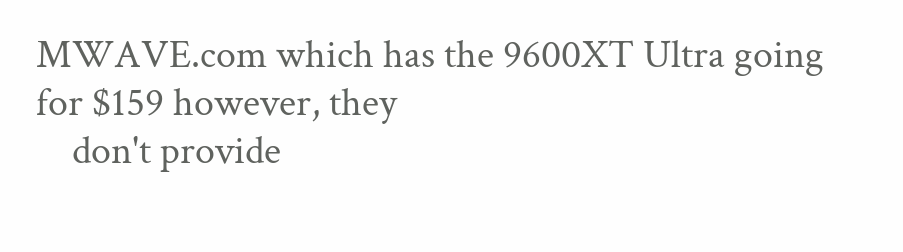MWAVE.com which has the 9600XT Ultra going for $159 however, they
    don't provide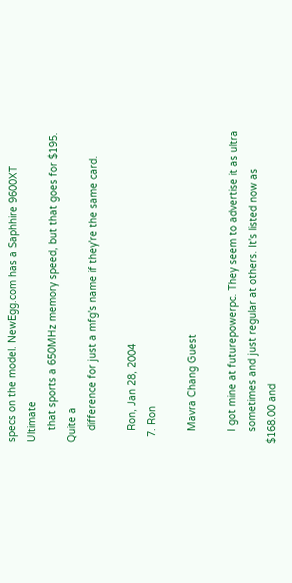specs on the model. NewEgg.com has a Saphhire 9600XT Ultimate
    that sports a 650MHz memory speed, but that goes for $195. Quite a
    difference for just a mfg's name if they're the same card.

    Ron, Jan 28, 2004
  7. Ron

    Mavra Chang Guest

    I got mine at futurepowerpc. They seem to advertise it as ultra
    sometimes and just regular at others. It's listed now as $168.00 and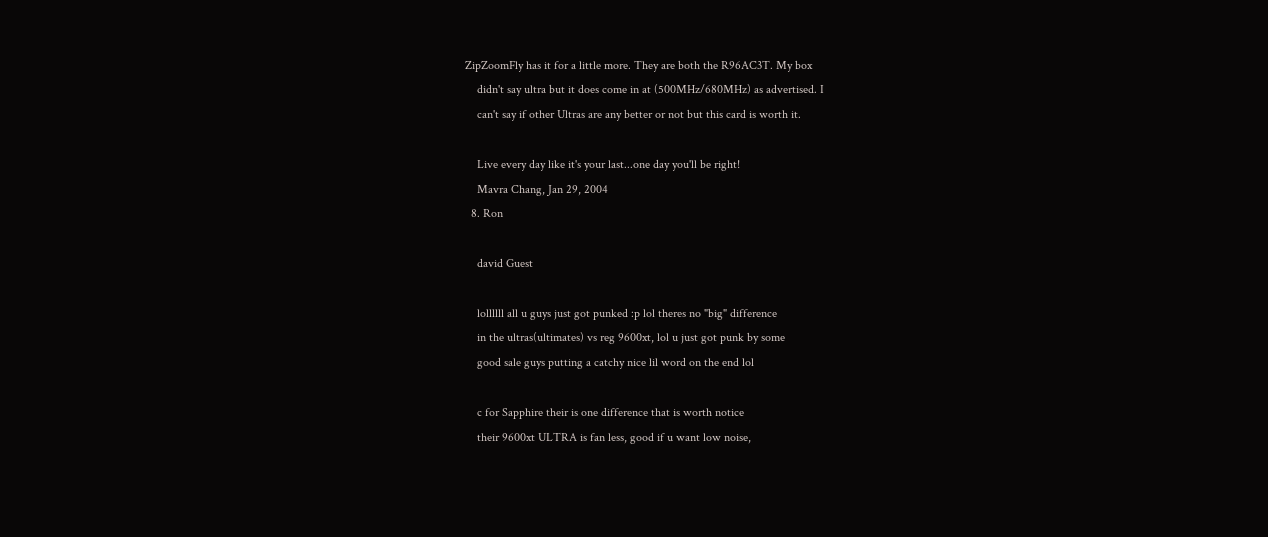ZipZoomFly has it for a little more. They are both the R96AC3T. My box
    didn't say ultra but it does come in at (500MHz/680MHz) as advertised. I
    can't say if other Ultras are any better or not but this card is worth it.

    Live every day like it's your last...one day you'll be right!
    Mavra Chang, Jan 29, 2004
  8. Ron

    david Guest

    lollllll all u guys just got punked :p lol theres no "big" difference
    in the ultras(ultimates) vs reg 9600xt, lol u just got punk by some
    good sale guys putting a catchy nice lil word on the end lol

    c for Sapphire their is one difference that is worth notice
    their 9600xt ULTRA is fan less, good if u want low noise,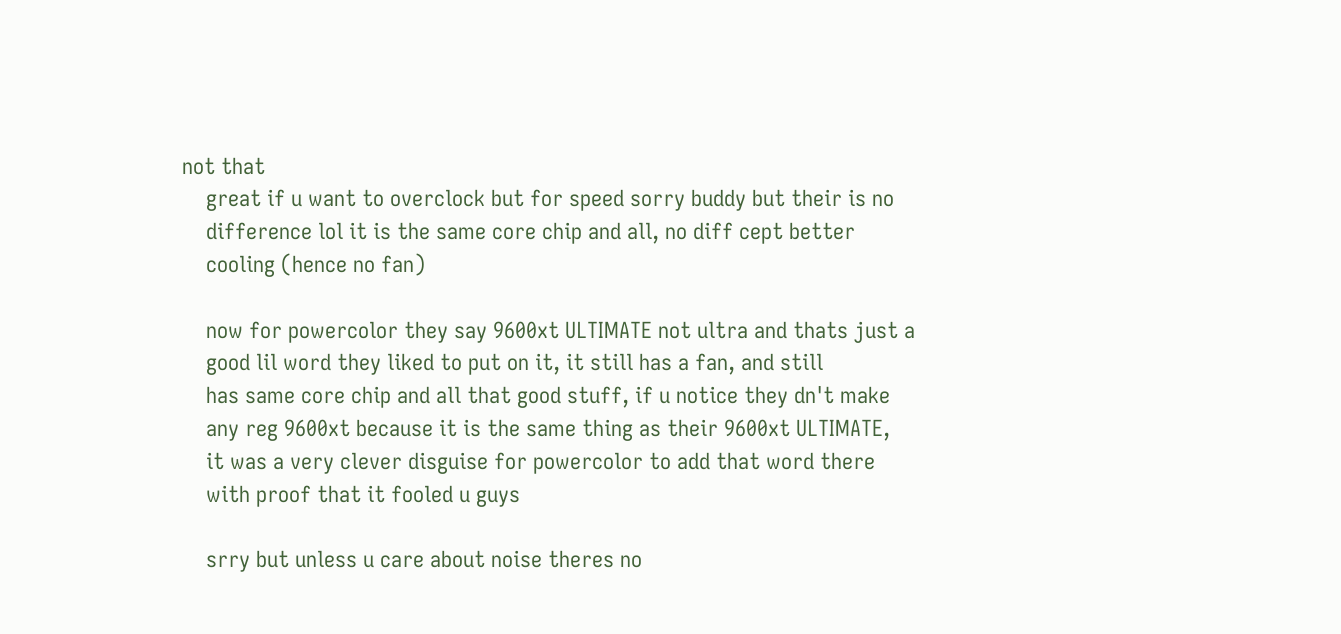not that
    great if u want to overclock but for speed sorry buddy but their is no
    difference lol it is the same core chip and all, no diff cept better
    cooling (hence no fan)

    now for powercolor they say 9600xt ULTIMATE not ultra and thats just a
    good lil word they liked to put on it, it still has a fan, and still
    has same core chip and all that good stuff, if u notice they dn't make
    any reg 9600xt because it is the same thing as their 9600xt ULTIMATE,
    it was a very clever disguise for powercolor to add that word there
    with proof that it fooled u guys

    srry but unless u care about noise theres no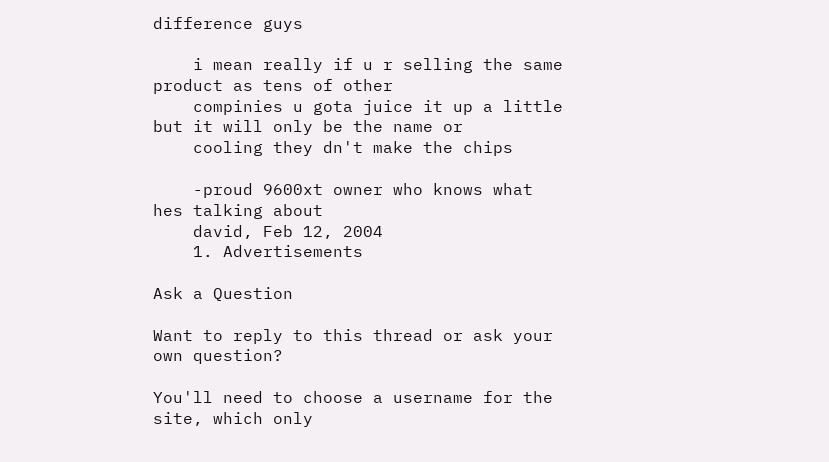difference guys

    i mean really if u r selling the same product as tens of other
    compinies u gota juice it up a little but it will only be the name or
    cooling they dn't make the chips

    -proud 9600xt owner who knows what hes talking about
    david, Feb 12, 2004
    1. Advertisements

Ask a Question

Want to reply to this thread or ask your own question?

You'll need to choose a username for the site, which only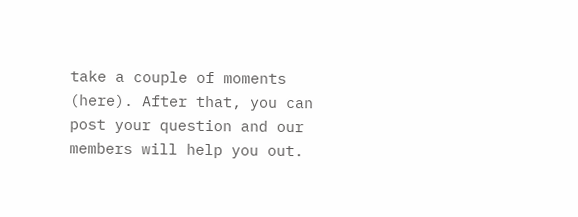take a couple of moments (here). After that, you can post your question and our members will help you out.